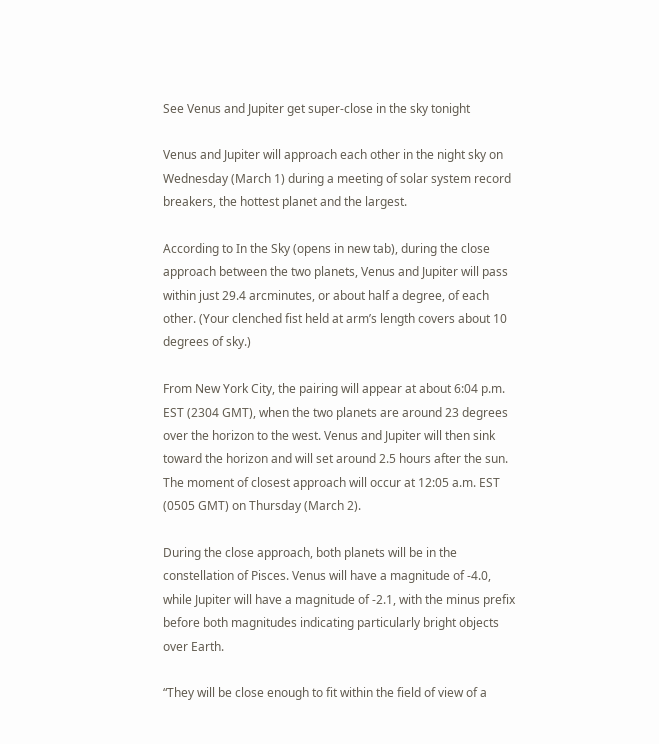See Venus and Jupiter get super-close in the sky tonight

Venus and Jupiter will approach each other in the night sky on Wednesday (March 1) during a meeting of solar system record breakers, the hottest planet and the largest.

According to In the Sky (opens in new tab), during the close approach between the two planets, Venus and Jupiter will pass within just 29.4 arcminutes, or about half a degree, of each other. (Your clenched fist held at arm’s length covers about 10 degrees of sky.)

From New York City, the pairing will appear at about 6:04 p.m. EST (2304 GMT), when the two planets are around 23 degrees over the horizon to the west. Venus and Jupiter will then sink toward the horizon and will set around 2.5 hours after the sun. The moment of closest approach will occur at 12:05 a.m. EST (0505 GMT) on Thursday (March 2).

During the close approach, both planets will be in the constellation of Pisces. Venus will have a magnitude of -4.0, while Jupiter will have a magnitude of -2.1, with the minus prefix before both magnitudes indicating particularly bright objects over Earth.

“They will be close enough to fit within the field of view of a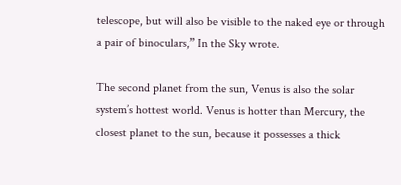telescope, but will also be visible to the naked eye or through a pair of binoculars,” In the Sky wrote.

The second planet from the sun, Venus is also the solar system’s hottest world. Venus is hotter than Mercury, the closest planet to the sun, because it possesses a thick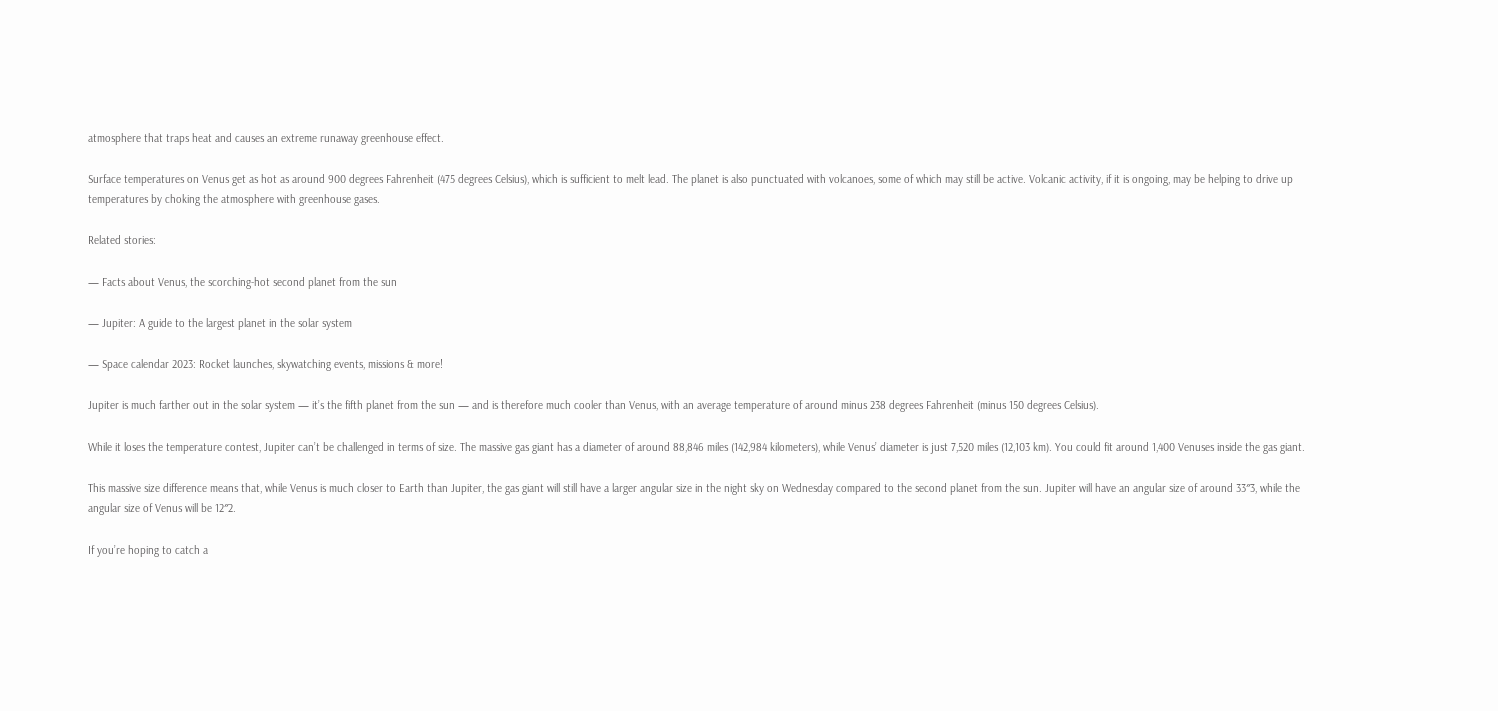atmosphere that traps heat and causes an extreme runaway greenhouse effect.

Surface temperatures on Venus get as hot as around 900 degrees Fahrenheit (475 degrees Celsius), which is sufficient to melt lead. The planet is also punctuated with volcanoes, some of which may still be active. Volcanic activity, if it is ongoing, may be helping to drive up temperatures by choking the atmosphere with greenhouse gases.

Related stories:

— Facts about Venus, the scorching-hot second planet from the sun

— Jupiter: A guide to the largest planet in the solar system

— Space calendar 2023: Rocket launches, skywatching events, missions & more!

Jupiter is much farther out in the solar system — it’s the fifth planet from the sun — and is therefore much cooler than Venus, with an average temperature of around minus 238 degrees Fahrenheit (minus 150 degrees Celsius).

While it loses the temperature contest, Jupiter can’t be challenged in terms of size. The massive gas giant has a diameter of around 88,846 miles (142,984 kilometers), while Venus’ diameter is just 7,520 miles (12,103 km). You could fit around 1,400 Venuses inside the gas giant.

This massive size difference means that, while Venus is much closer to Earth than Jupiter, the gas giant will still have a larger angular size in the night sky on Wednesday compared to the second planet from the sun. Jupiter will have an angular size of around 33″3, while the angular size of Venus will be 12″2.

If you’re hoping to catch a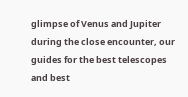glimpse of Venus and Jupiter during the close encounter, our guides for the best telescopes and best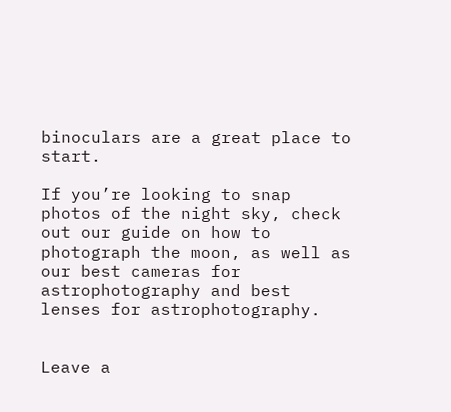binoculars are a great place to start.

If you’re looking to snap photos of the night sky, check out our guide on how to photograph the moon, as well as our best cameras for astrophotography and best lenses for astrophotography.


Leave a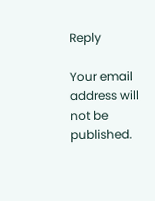Reply

Your email address will not be published.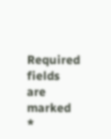Required fields are marked *